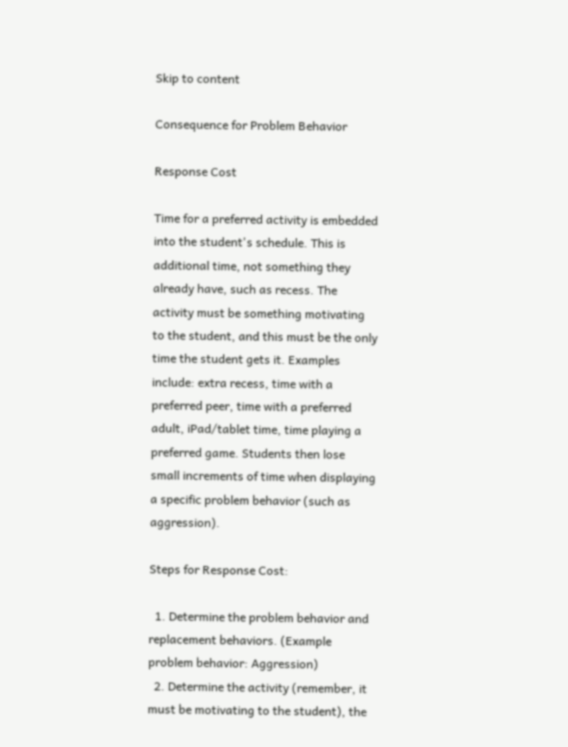Skip to content

Consequence for Problem Behavior

Response Cost

Time for a preferred activity is embedded into the student's schedule. This is additional time, not something they already have, such as recess. The activity must be something motivating to the student, and this must be the only time the student gets it. Examples include: extra recess, time with a preferred peer, time with a preferred adult, iPad/tablet time, time playing a preferred game. Students then lose small increments of time when displaying a specific problem behavior (such as aggression).

Steps for Response Cost:

  1. Determine the problem behavior and replacement behaviors. (Example problem behavior: Aggression)
  2. Determine the activity (remember, it must be motivating to the student), the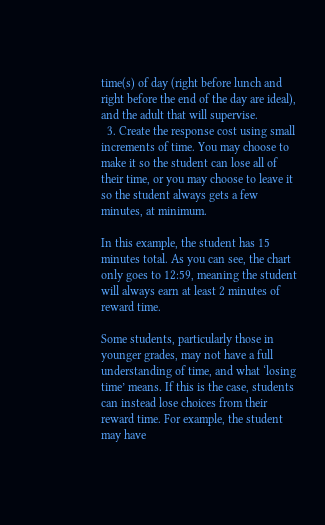time(s) of day (right before lunch and right before the end of the day are ideal), and the adult that will supervise.
  3. Create the response cost using small increments of time. You may choose to make it so the student can lose all of their time, or you may choose to leave it so the student always gets a few minutes, at minimum.

In this example, the student has 15 minutes total. As you can see, the chart only goes to 12:59, meaning the student will always earn at least 2 minutes of reward time.

Some students, particularly those in younger grades, may not have a full understanding of time, and what ‘losing time’ means. If this is the case, students can instead lose choices from their reward time. For example, the student may have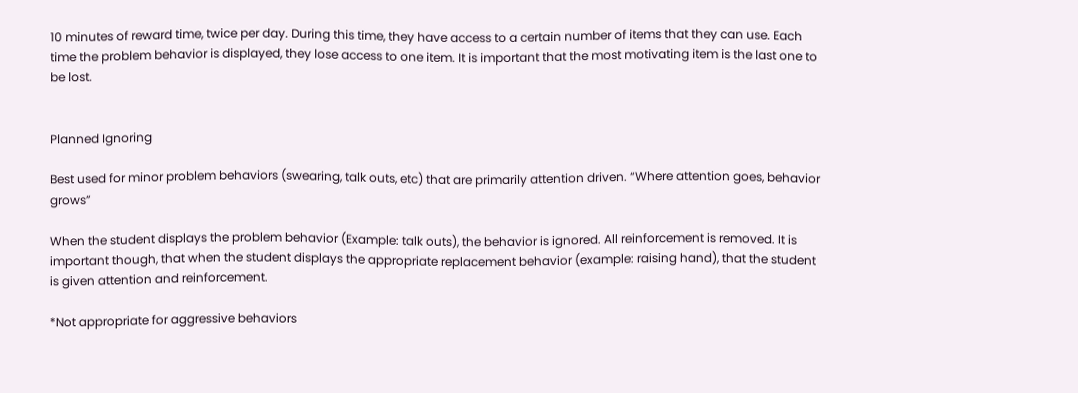10 minutes of reward time, twice per day. During this time, they have access to a certain number of items that they can use. Each time the problem behavior is displayed, they lose access to one item. It is important that the most motivating item is the last one to be lost.


Planned Ignoring

Best used for minor problem behaviors (swearing, talk outs, etc) that are primarily attention driven. “Where attention goes, behavior grows”

When the student displays the problem behavior (Example: talk outs), the behavior is ignored. All reinforcement is removed. It is important though, that when the student displays the appropriate replacement behavior (example: raising hand), that the student is given attention and reinforcement.

*Not appropriate for aggressive behaviors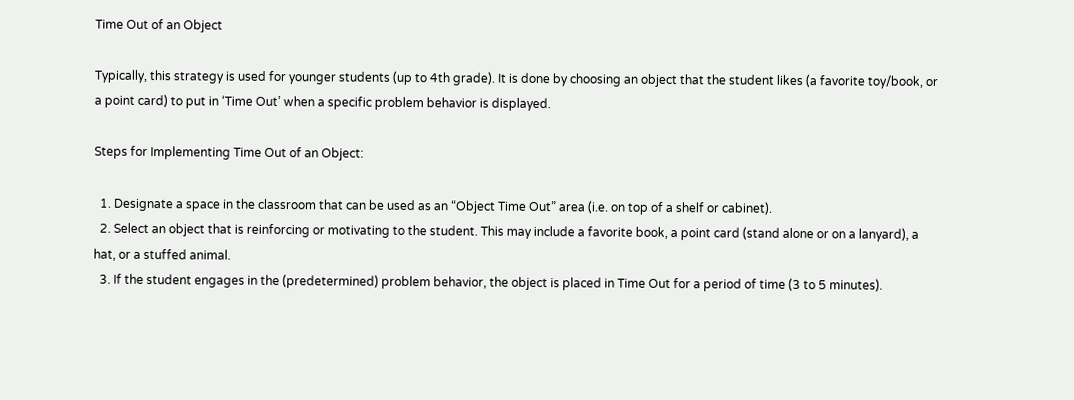Time Out of an Object

Typically, this strategy is used for younger students (up to 4th grade). It is done by choosing an object that the student likes (a favorite toy/book, or a point card) to put in ‘Time Out’ when a specific problem behavior is displayed.

Steps for Implementing Time Out of an Object:

  1. Designate a space in the classroom that can be used as an “Object Time Out” area (i.e. on top of a shelf or cabinet).
  2. Select an object that is reinforcing or motivating to the student. This may include a favorite book, a point card (stand alone or on a lanyard), a hat, or a stuffed animal.
  3. If the student engages in the (predetermined) problem behavior, the object is placed in Time Out for a period of time (3 to 5 minutes).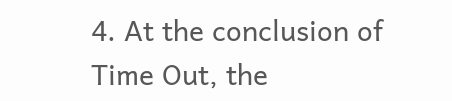4. At the conclusion of Time Out, the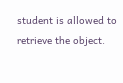student is allowed to retrieve the object.